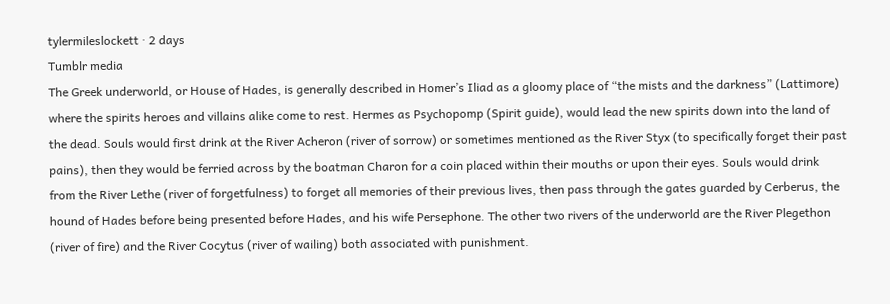tylermileslockett · 2 days
Tumblr media
The Greek underworld, or House of Hades, is generally described in Homer’s Iliad as a gloomy place of “the mists and the darkness” (Lattimore) where the spirits heroes and villains alike come to rest. Hermes as Psychopomp (Spirit guide), would lead the new spirits down into the land of the dead. Souls would first drink at the River Acheron (river of sorrow) or sometimes mentioned as the River Styx (to specifically forget their past pains), then they would be ferried across by the boatman Charon for a coin placed within their mouths or upon their eyes. Souls would drink from the River Lethe (river of forgetfulness) to forget all memories of their previous lives, then pass through the gates guarded by Cerberus, the hound of Hades before being presented before Hades, and his wife Persephone. The other two rivers of the underworld are the River Plegethon (river of fire) and the River Cocytus (river of wailing) both associated with punishment.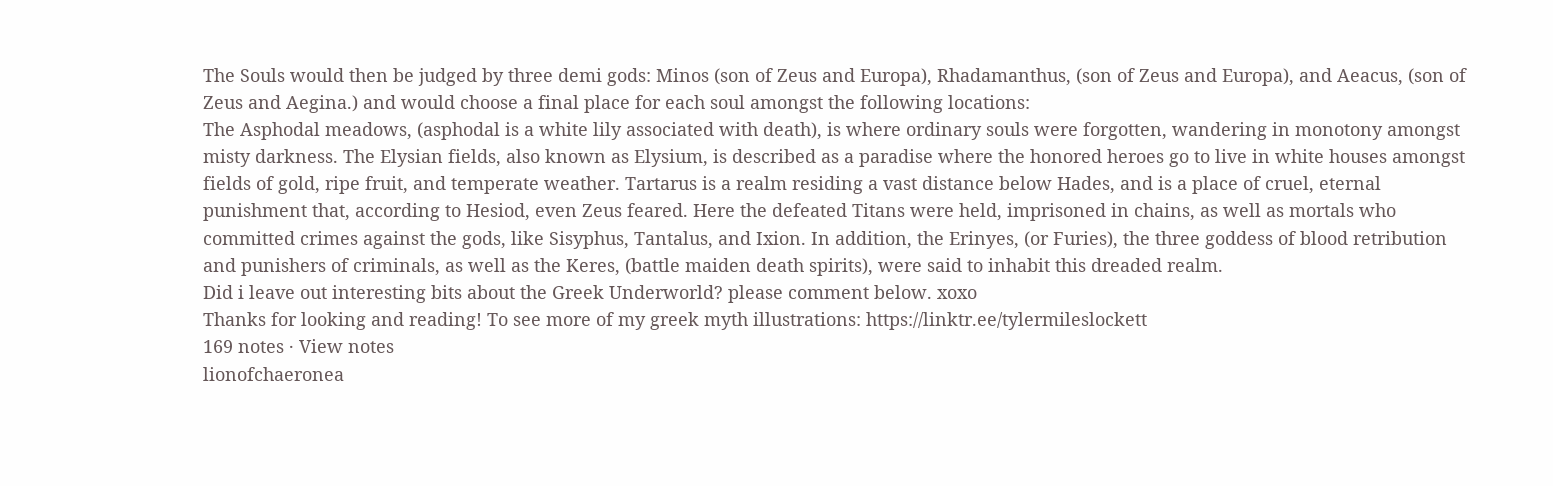The Souls would then be judged by three demi gods: Minos (son of Zeus and Europa), Rhadamanthus, (son of Zeus and Europa), and Aeacus, (son of Zeus and Aegina.) and would choose a final place for each soul amongst the following locations:
The Asphodal meadows, (asphodal is a white lily associated with death), is where ordinary souls were forgotten, wandering in monotony amongst misty darkness. The Elysian fields, also known as Elysium, is described as a paradise where the honored heroes go to live in white houses amongst fields of gold, ripe fruit, and temperate weather. Tartarus is a realm residing a vast distance below Hades, and is a place of cruel, eternal punishment that, according to Hesiod, even Zeus feared. Here the defeated Titans were held, imprisoned in chains, as well as mortals who committed crimes against the gods, like Sisyphus, Tantalus, and Ixion. In addition, the Erinyes, (or Furies), the three goddess of blood retribution and punishers of criminals, as well as the Keres, (battle maiden death spirits), were said to inhabit this dreaded realm.
Did i leave out interesting bits about the Greek Underworld? please comment below. xoxo
Thanks for looking and reading! To see more of my greek myth illustrations: https://linktr.ee/tylermileslockett
169 notes · View notes
lionofchaeronea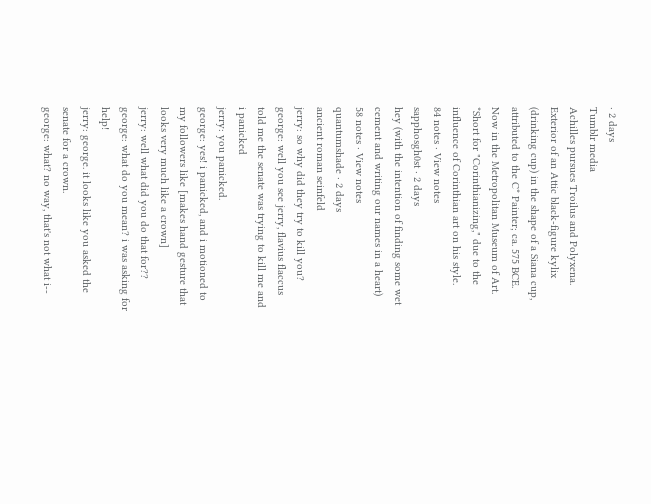· 2 days
Tumblr media
Achilles pursues Troilus and Polyxena. Exterior of an Attic black-figure kylix (drinking cup) in the shape of a Siana cup, attributed to the C* Painter; ca. 575 BCE. Now in the Metropolitan Museum of Art.
*Short for "Corinthianizing," due to the influence of Corinthian art on his style.
84 notes · View notes
sapphosgh0st · 2 days
hey (with the intention of finding some wet cement and writing our names in a heart)
58 notes · View notes
quantumshade · 2 days
ancient roman seinfeld
jerry: so why did they try to kill you?
george: well you see jerry, flavius flaccus told me the senate was trying to kill me and i panicked
jerry: you panicked.
george: yes! i panicked, and i motioned to my followers like [makes hand gesture that looks very much like a crown]
jerry: well what did you do that for??
george: what do you mean? i was asking for help!
jerry: george. it looks like you asked the senate for a crown.
george: what? no way, that's not what i--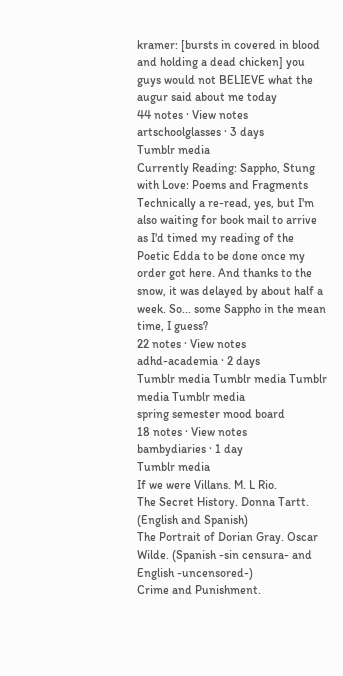kramer: [bursts in covered in blood and holding a dead chicken] you guys would not BELIEVE what the augur said about me today
44 notes · View notes
artschoolglasses · 3 days
Tumblr media
Currently Reading: Sappho, Stung with Love: Poems and Fragments
Technically a re-read, yes, but I'm also waiting for book mail to arrive as I'd timed my reading of the Poetic Edda to be done once my order got here. And thanks to the snow, it was delayed by about half a week. So... some Sappho in the mean time, I guess?
22 notes · View notes
adhd-academia · 2 days
Tumblr media Tumblr media Tumblr media Tumblr media
spring semester mood board
18 notes · View notes
bambydiaries · 1 day
Tumblr media
If we were Villans. M. L Rio.
The Secret History. Donna Tartt. (English and Spanish)
The Portrait of Dorian Gray. Oscar Wilde. (Spanish -sin censura- and English -uncensored-)
Crime and Punishment.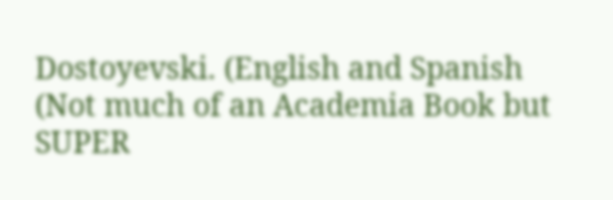Dostoyevski. (English and Spanish
(Not much of an Academia Book but SUPER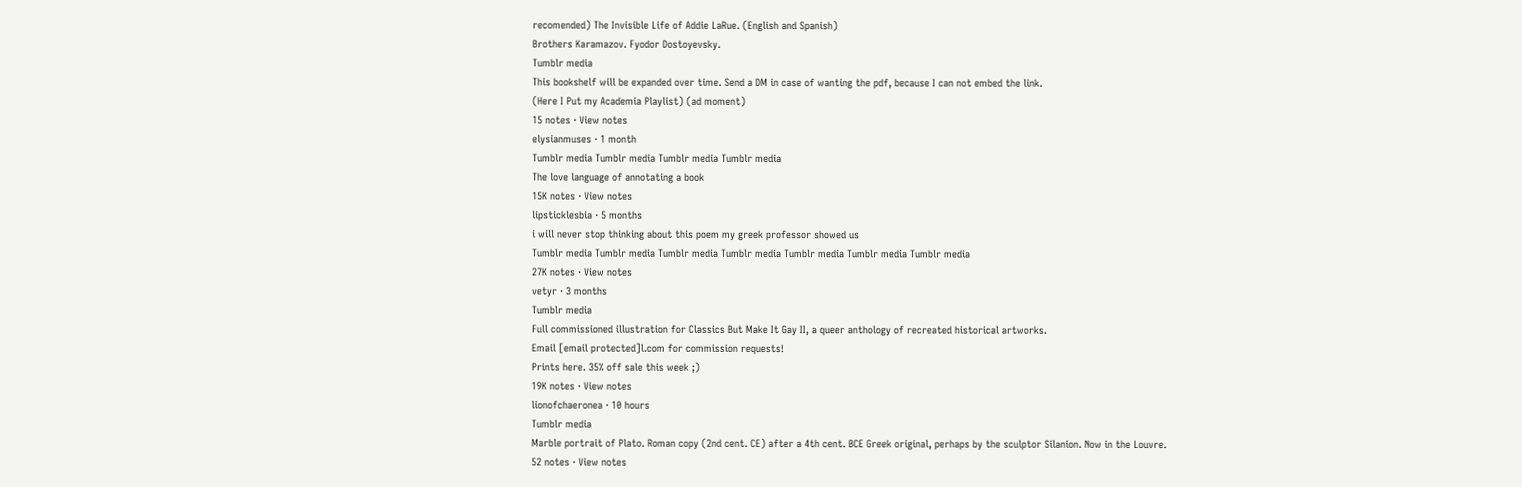recomended) The Invisible Life of Addie LaRue. (English and Spanish)
Brothers Karamazov. Fyodor Dostoyevsky.
Tumblr media
This bookshelf will be expanded over time. Send a DM in case of wanting the pdf, because I can not embed the link.
(Here I Put my Academia Playlist) (ad moment)
15 notes · View notes
elysianmuses · 1 month
Tumblr media Tumblr media Tumblr media Tumblr media
The love language of annotating a book
15K notes · View notes
lipsticklesbia · 5 months
i will never stop thinking about this poem my greek professor showed us
Tumblr media Tumblr media Tumblr media Tumblr media Tumblr media Tumblr media Tumblr media
27K notes · View notes
vetyr · 3 months
Tumblr media
Full commissioned illustration for Classics But Make It Gay II, a queer anthology of recreated historical artworks.
Email [email protected]l.com for commission requests!
Prints here. 35% off sale this week ;)
19K notes · View notes
lionofchaeronea · 10 hours
Tumblr media
Marble portrait of Plato. Roman copy (2nd cent. CE) after a 4th cent. BCE Greek original, perhaps by the sculptor Silanion. Now in the Louvre.
52 notes · View notes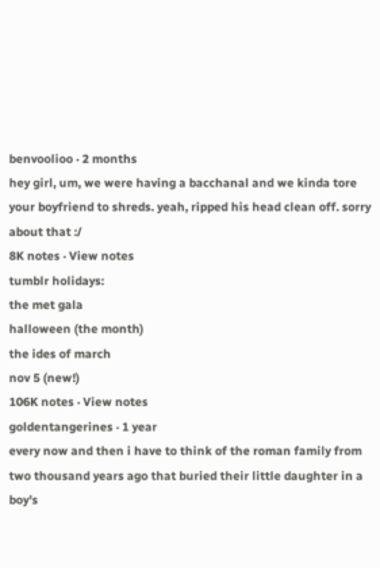benvoolioo · 2 months
hey girl, um, we were having a bacchanal and we kinda tore your boyfriend to shreds. yeah, ripped his head clean off. sorry about that :/
8K notes · View notes
tumblr holidays:
the met gala
halloween (the month)
the ides of march
nov 5 (new!)
106K notes · View notes
goldentangerines · 1 year
every now and then i have to think of the roman family from two thousand years ago that buried their little daughter in a boy's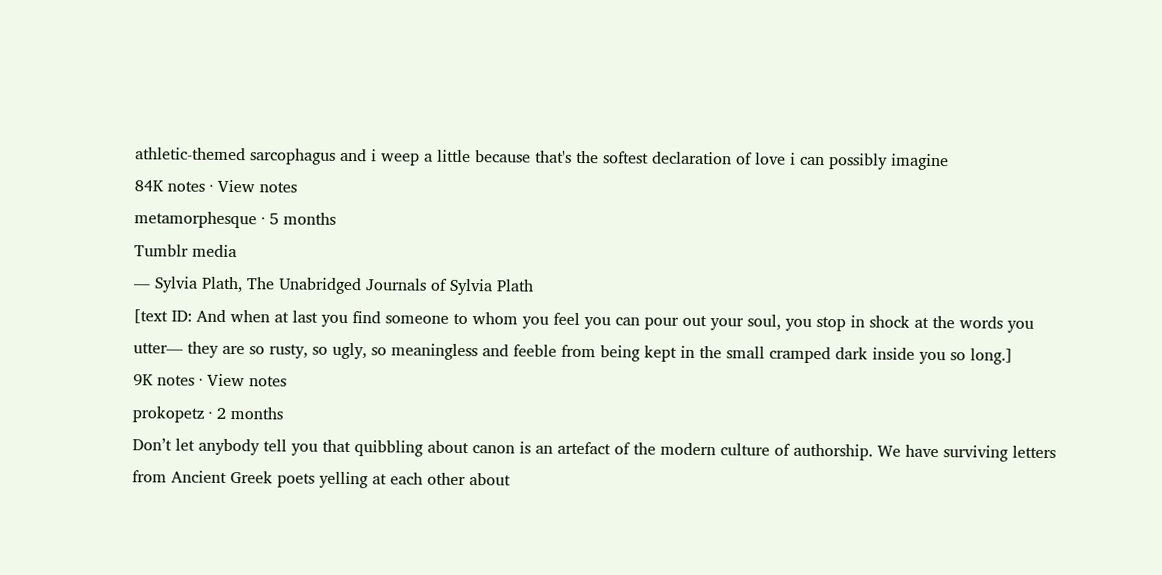athletic-themed sarcophagus and i weep a little because that's the softest declaration of love i can possibly imagine
84K notes · View notes
metamorphesque · 5 months
Tumblr media
― Sylvia Plath, The Unabridged Journals of Sylvia Plath
[text ID: And when at last you find someone to whom you feel you can pour out your soul, you stop in shock at the words you utter— they are so rusty, so ugly, so meaningless and feeble from being kept in the small cramped dark inside you so long.]
9K notes · View notes
prokopetz · 2 months
Don’t let anybody tell you that quibbling about canon is an artefact of the modern culture of authorship. We have surviving letters from Ancient Greek poets yelling at each other about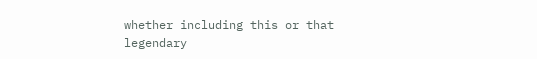whether including this or that legendary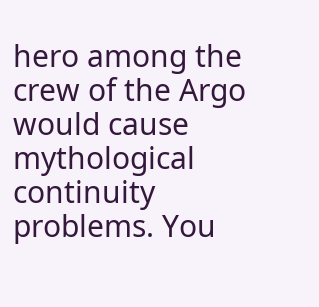hero among the crew of the Argo would cause mythological continuity problems. You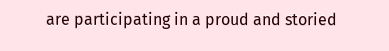are participating in a proud and storied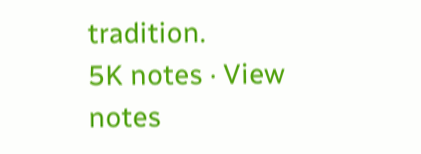tradition.
5K notes · View notes